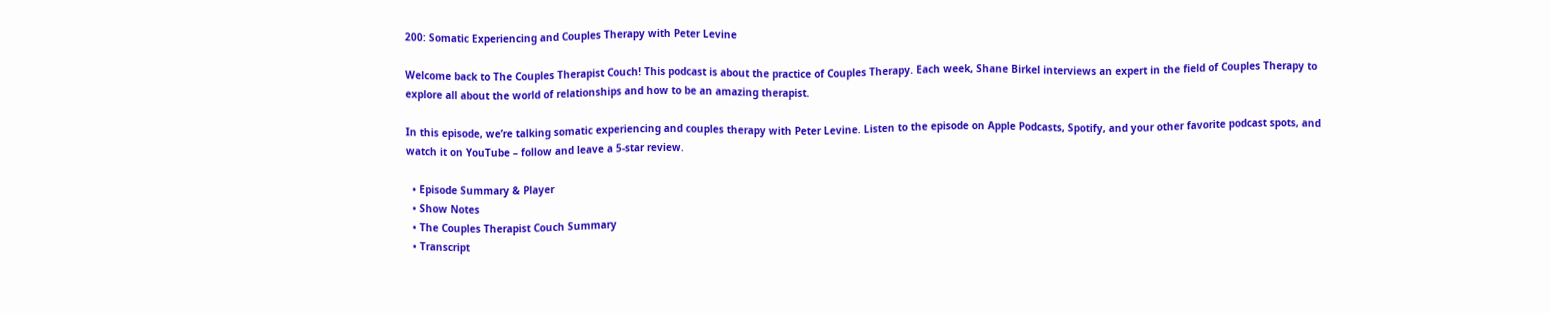200: Somatic Experiencing and Couples Therapy with Peter Levine

Welcome back to The Couples Therapist Couch! This podcast is about the practice of Couples Therapy. Each week, Shane Birkel interviews an expert in the field of Couples Therapy to explore all about the world of relationships and how to be an amazing therapist.

In this episode, we’re talking somatic experiencing and couples therapy with Peter Levine. Listen to the episode on Apple Podcasts, Spotify, and your other favorite podcast spots, and watch it on YouTube – follow and leave a 5-star review.

  • Episode Summary & Player
  • Show Notes
  • The Couples Therapist Couch Summary
  • Transcript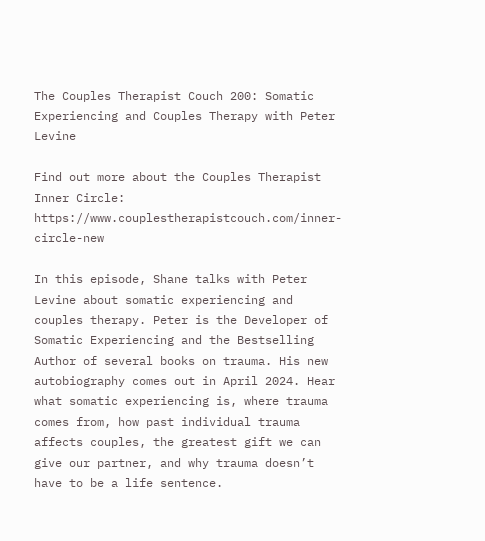The Couples Therapist Couch 200: Somatic Experiencing and Couples Therapy with Peter Levine

Find out more about the Couples Therapist Inner Circle: https://www.couplestherapistcouch.com/inner-circle-new

In this episode, Shane talks with Peter Levine about somatic experiencing and couples therapy. Peter is the Developer of Somatic Experiencing and the Bestselling Author of several books on trauma. His new autobiography comes out in April 2024. Hear what somatic experiencing is, where trauma comes from, how past individual trauma affects couples, the greatest gift we can give our partner, and why trauma doesn’t have to be a life sentence.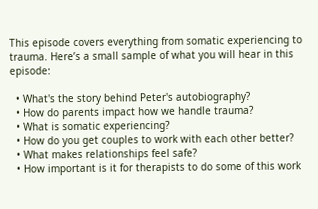This episode covers everything from somatic experiencing to trauma. Here’s a small sample of what you will hear in this episode:

  • What's the story behind Peter's autobiography?
  • How do parents impact how we handle trauma?
  • What is somatic experiencing?
  • How do you get couples to work with each other better?
  • What makes relationships feel safe?
  • How important is it for therapists to do some of this work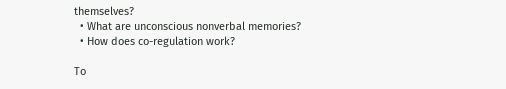themselves?
  • What are unconscious nonverbal memories?
  • How does co-regulation work?

To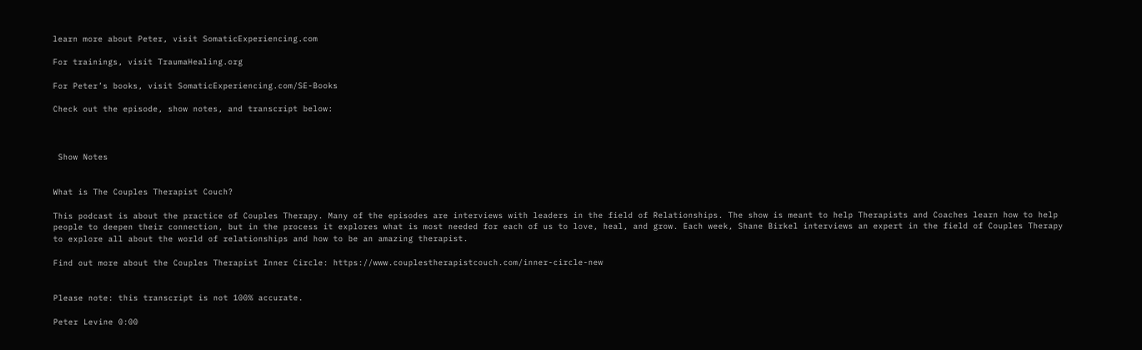learn more about Peter, visit SomaticExperiencing.com

For trainings, visit TraumaHealing.org

For Peter’s books, visit SomaticExperiencing.com/SE-Books

Check out the episode, show notes, and transcript below:



 Show Notes


What is The Couples Therapist Couch?

This podcast is about the practice of Couples Therapy. Many of the episodes are interviews with leaders in the field of Relationships. The show is meant to help Therapists and Coaches learn how to help people to deepen their connection, but in the process it explores what is most needed for each of us to love, heal, and grow. Each week, Shane Birkel interviews an expert in the field of Couples Therapy to explore all about the world of relationships and how to be an amazing therapist.

Find out more about the Couples Therapist Inner Circle: https://www.couplestherapistcouch.com/inner-circle-new


Please note: this transcript is not 100% accurate.

Peter Levine 0:00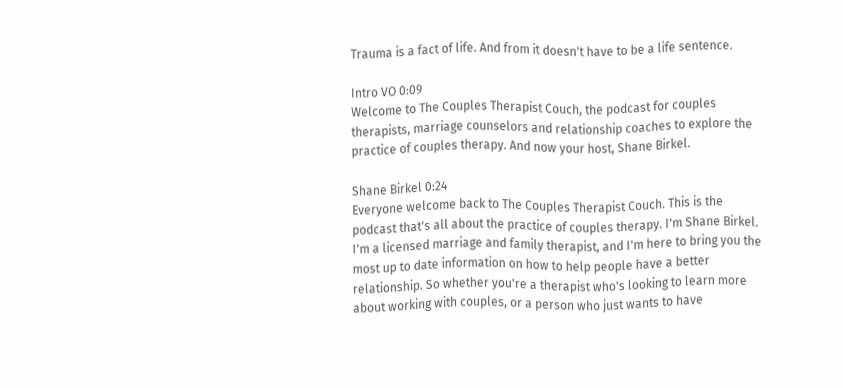Trauma is a fact of life. And from it doesn't have to be a life sentence.

Intro VO 0:09
Welcome to The Couples Therapist Couch, the podcast for couples therapists, marriage counselors and relationship coaches to explore the practice of couples therapy. And now your host, Shane Birkel.

Shane Birkel 0:24
Everyone welcome back to The Couples Therapist Couch. This is the podcast that's all about the practice of couples therapy. I'm Shane Birkel. I'm a licensed marriage and family therapist, and I'm here to bring you the most up to date information on how to help people have a better relationship. So whether you're a therapist who's looking to learn more about working with couples, or a person who just wants to have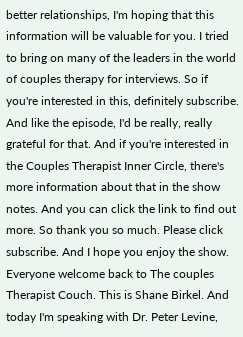better relationships, I'm hoping that this information will be valuable for you. I tried to bring on many of the leaders in the world of couples therapy for interviews. So if you're interested in this, definitely subscribe. And like the episode, I'd be really, really grateful for that. And if you're interested in the Couples Therapist Inner Circle, there's more information about that in the show notes. And you can click the link to find out more. So thank you so much. Please click subscribe. And I hope you enjoy the show. Everyone welcome back to The couples Therapist Couch. This is Shane Birkel. And today I'm speaking with Dr. Peter Levine,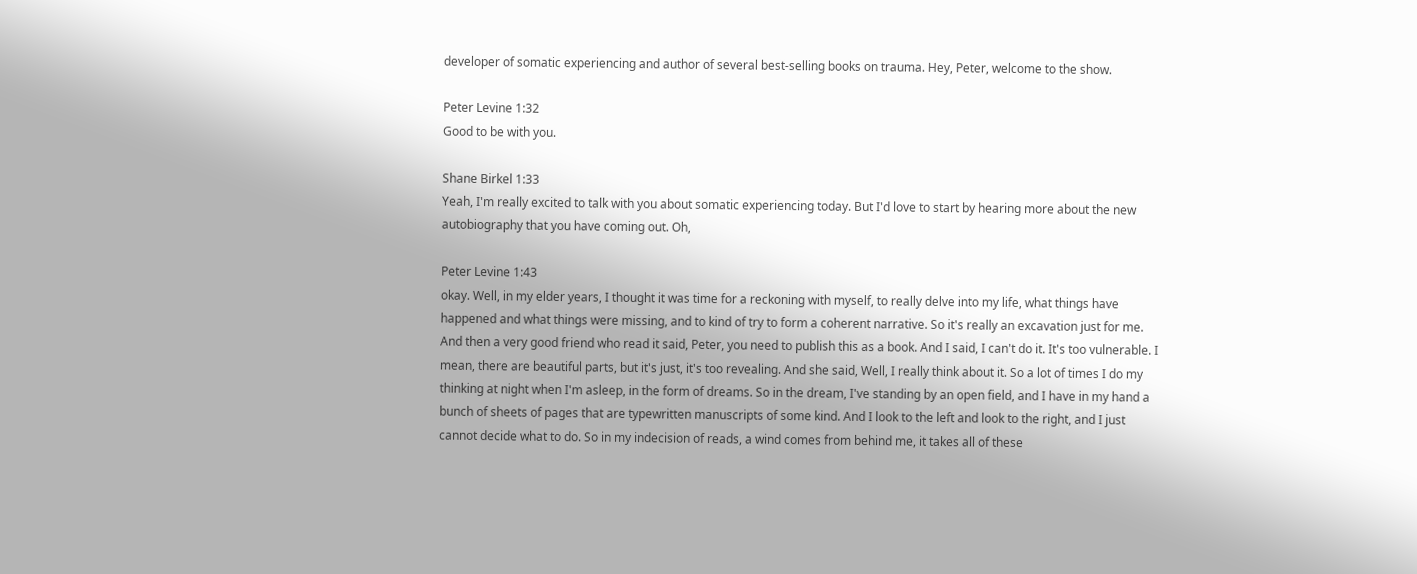developer of somatic experiencing and author of several best-selling books on trauma. Hey, Peter, welcome to the show.

Peter Levine 1:32
Good to be with you.

Shane Birkel 1:33
Yeah, I'm really excited to talk with you about somatic experiencing today. But I'd love to start by hearing more about the new autobiography that you have coming out. Oh,

Peter Levine 1:43
okay. Well, in my elder years, I thought it was time for a reckoning with myself, to really delve into my life, what things have happened and what things were missing, and to kind of try to form a coherent narrative. So it's really an excavation just for me. And then a very good friend who read it said, Peter, you need to publish this as a book. And I said, I can't do it. It's too vulnerable. I mean, there are beautiful parts, but it's just, it's too revealing. And she said, Well, I really think about it. So a lot of times I do my thinking at night when I'm asleep, in the form of dreams. So in the dream, I've standing by an open field, and I have in my hand a bunch of sheets of pages that are typewritten manuscripts of some kind. And I look to the left and look to the right, and I just cannot decide what to do. So in my indecision of reads, a wind comes from behind me, it takes all of these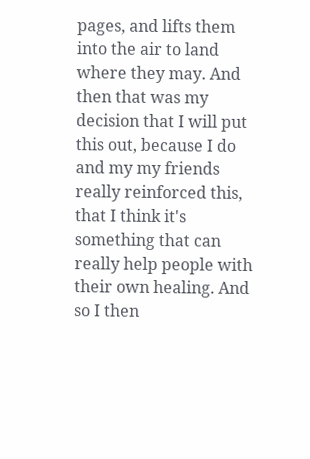pages, and lifts them into the air to land where they may. And then that was my decision that I will put this out, because I do and my my friends really reinforced this, that I think it's something that can really help people with their own healing. And so I then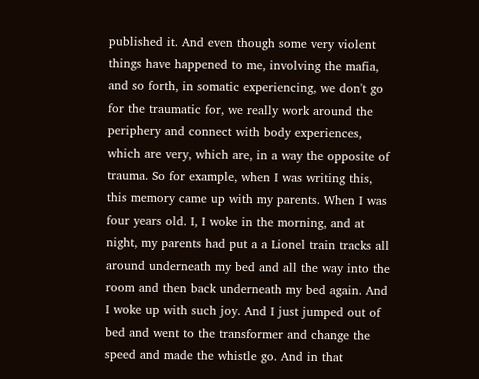published it. And even though some very violent things have happened to me, involving the mafia, and so forth, in somatic experiencing, we don't go for the traumatic for, we really work around the periphery and connect with body experiences, which are very, which are, in a way the opposite of trauma. So for example, when I was writing this, this memory came up with my parents. When I was four years old. I, I woke in the morning, and at night, my parents had put a a Lionel train tracks all around underneath my bed and all the way into the room and then back underneath my bed again. And I woke up with such joy. And I just jumped out of bed and went to the transformer and change the speed and made the whistle go. And in that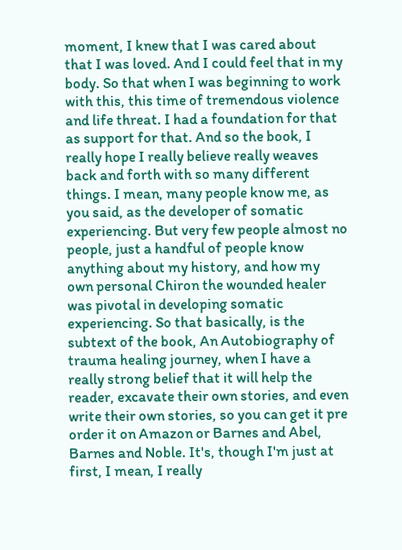moment, I knew that I was cared about that I was loved. And I could feel that in my body. So that when I was beginning to work with this, this time of tremendous violence and life threat. I had a foundation for that as support for that. And so the book, I really hope I really believe really weaves back and forth with so many different things. I mean, many people know me, as you said, as the developer of somatic experiencing. But very few people almost no people, just a handful of people know anything about my history, and how my own personal Chiron the wounded healer was pivotal in developing somatic experiencing. So that basically, is the subtext of the book, An Autobiography of trauma healing journey, when I have a really strong belief that it will help the reader, excavate their own stories, and even write their own stories, so you can get it pre order it on Amazon or Barnes and Abel, Barnes and Noble. It's, though I'm just at first, I mean, I really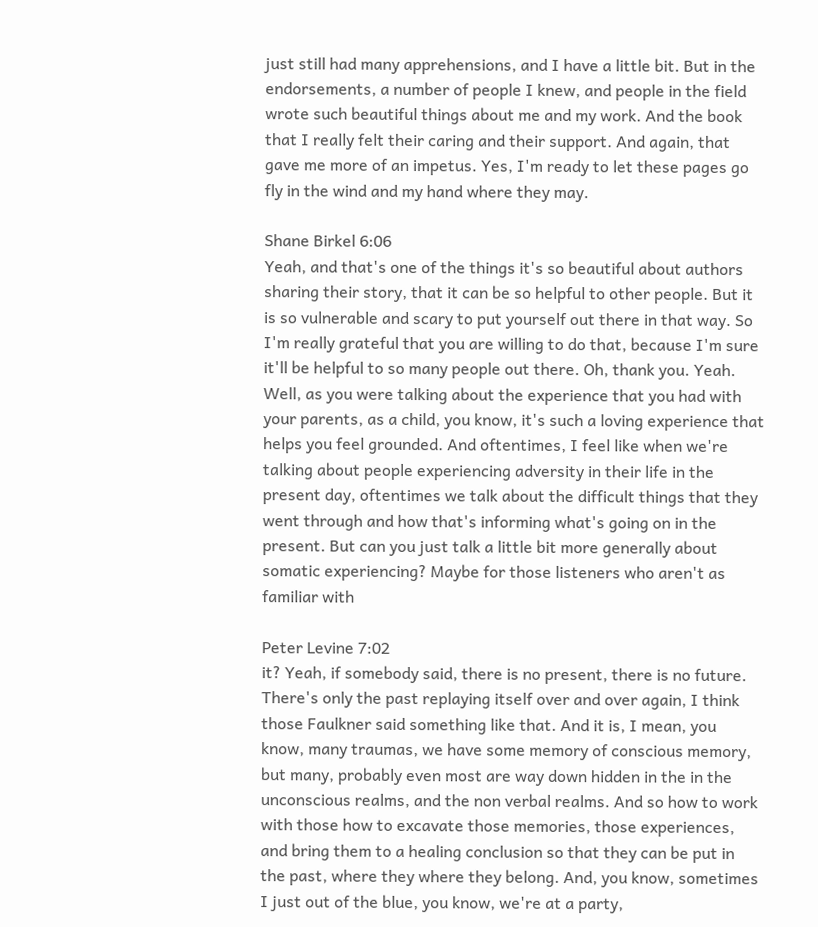just still had many apprehensions, and I have a little bit. But in the endorsements, a number of people I knew, and people in the field wrote such beautiful things about me and my work. And the book that I really felt their caring and their support. And again, that gave me more of an impetus. Yes, I'm ready to let these pages go fly in the wind and my hand where they may.

Shane Birkel 6:06
Yeah, and that's one of the things it's so beautiful about authors sharing their story, that it can be so helpful to other people. But it is so vulnerable and scary to put yourself out there in that way. So I'm really grateful that you are willing to do that, because I'm sure it'll be helpful to so many people out there. Oh, thank you. Yeah. Well, as you were talking about the experience that you had with your parents, as a child, you know, it's such a loving experience that helps you feel grounded. And oftentimes, I feel like when we're talking about people experiencing adversity in their life in the present day, oftentimes we talk about the difficult things that they went through and how that's informing what's going on in the present. But can you just talk a little bit more generally about somatic experiencing? Maybe for those listeners who aren't as familiar with

Peter Levine 7:02
it? Yeah, if somebody said, there is no present, there is no future. There's only the past replaying itself over and over again, I think those Faulkner said something like that. And it is, I mean, you know, many traumas, we have some memory of conscious memory, but many, probably even most are way down hidden in the in the unconscious realms, and the non verbal realms. And so how to work with those how to excavate those memories, those experiences, and bring them to a healing conclusion so that they can be put in the past, where they where they belong. And, you know, sometimes I just out of the blue, you know, we're at a party,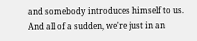and somebody introduces himself to us. And all of a sudden, we're just in an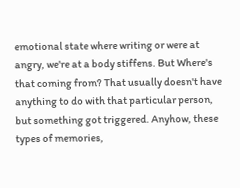emotional state where writing or were at angry, we're at a body stiffens. But Where's that coming from? That usually doesn't have anything to do with that particular person, but something got triggered. Anyhow, these types of memories,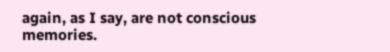again, as I say, are not conscious memories.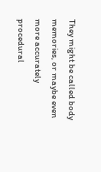They might be called body memories, or maybe even more accurately procedural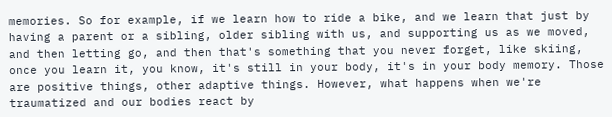memories. So for example, if we learn how to ride a bike, and we learn that just by having a parent or a sibling, older sibling with us, and supporting us as we moved, and then letting go, and then that's something that you never forget, like skiing, once you learn it, you know, it's still in your body, it's in your body memory. Those are positive things, other adaptive things. However, what happens when we're traumatized and our bodies react by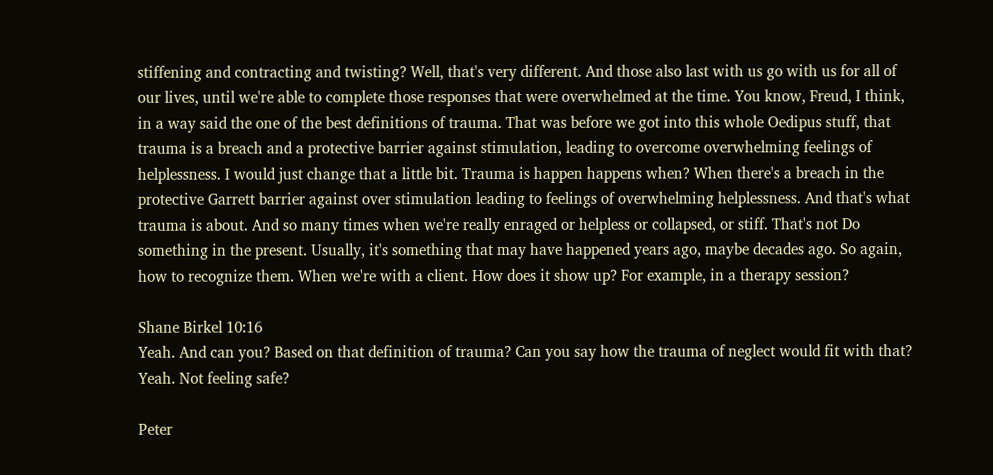stiffening and contracting and twisting? Well, that's very different. And those also last with us go with us for all of our lives, until we're able to complete those responses that were overwhelmed at the time. You know, Freud, I think, in a way said the one of the best definitions of trauma. That was before we got into this whole Oedipus stuff, that trauma is a breach and a protective barrier against stimulation, leading to overcome overwhelming feelings of helplessness. I would just change that a little bit. Trauma is happen happens when? When there's a breach in the protective Garrett barrier against over stimulation leading to feelings of overwhelming helplessness. And that's what trauma is about. And so many times when we're really enraged or helpless or collapsed, or stiff. That's not Do something in the present. Usually, it's something that may have happened years ago, maybe decades ago. So again, how to recognize them. When we're with a client. How does it show up? For example, in a therapy session?

Shane Birkel 10:16
Yeah. And can you? Based on that definition of trauma? Can you say how the trauma of neglect would fit with that? Yeah. Not feeling safe?

Peter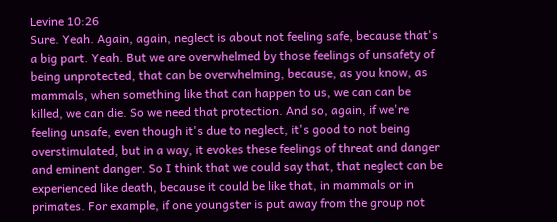Levine 10:26
Sure. Yeah. Again, again, neglect is about not feeling safe, because that's a big part. Yeah. But we are overwhelmed by those feelings of unsafety of being unprotected, that can be overwhelming, because, as you know, as mammals, when something like that can happen to us, we can can be killed, we can die. So we need that protection. And so, again, if we're feeling unsafe, even though it's due to neglect, it's good to not being overstimulated, but in a way, it evokes these feelings of threat and danger and eminent danger. So I think that we could say that, that neglect can be experienced like death, because it could be like that, in mammals or in primates. For example, if one youngster is put away from the group not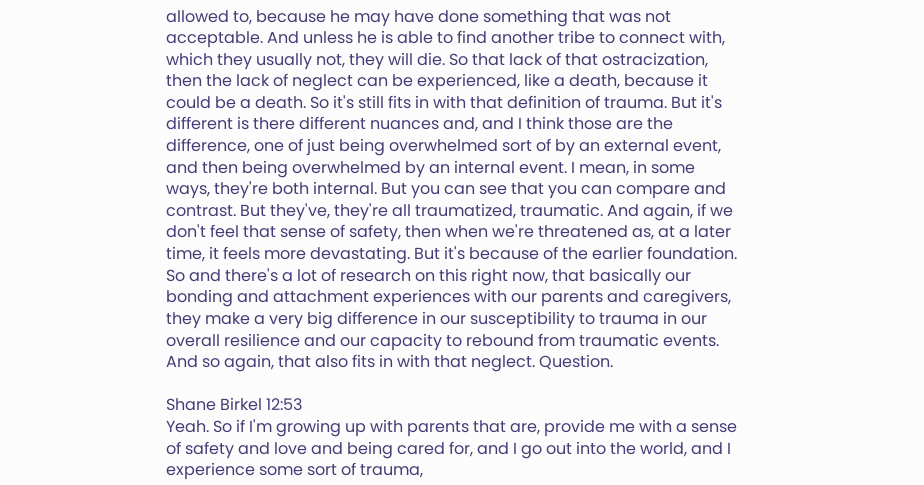allowed to, because he may have done something that was not acceptable. And unless he is able to find another tribe to connect with, which they usually not, they will die. So that lack of that ostracization, then the lack of neglect can be experienced, like a death, because it could be a death. So it's still fits in with that definition of trauma. But it's different is there different nuances and, and I think those are the difference, one of just being overwhelmed sort of by an external event, and then being overwhelmed by an internal event. I mean, in some ways, they're both internal. But you can see that you can compare and contrast. But they've, they're all traumatized, traumatic. And again, if we don't feel that sense of safety, then when we're threatened as, at a later time, it feels more devastating. But it's because of the earlier foundation. So and there's a lot of research on this right now, that basically our bonding and attachment experiences with our parents and caregivers, they make a very big difference in our susceptibility to trauma in our overall resilience and our capacity to rebound from traumatic events. And so again, that also fits in with that neglect. Question.

Shane Birkel 12:53
Yeah. So if I'm growing up with parents that are, provide me with a sense of safety and love and being cared for, and I go out into the world, and I experience some sort of trauma,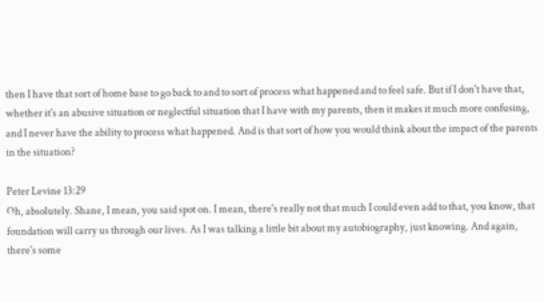then I have that sort of home base to go back to and to sort of process what happened and to feel safe. But if I don't have that, whether it's an abusive situation or neglectful situation that I have with my parents, then it makes it much more confusing, and I never have the ability to process what happened. And is that sort of how you would think about the impact of the parents in the situation?

Peter Levine 13:29
Oh, absolutely. Shane, I mean, you said spot on. I mean, there's really not that much I could even add to that, you know, that foundation will carry us through our lives. As I was talking a little bit about my autobiography, just knowing. And again, there's some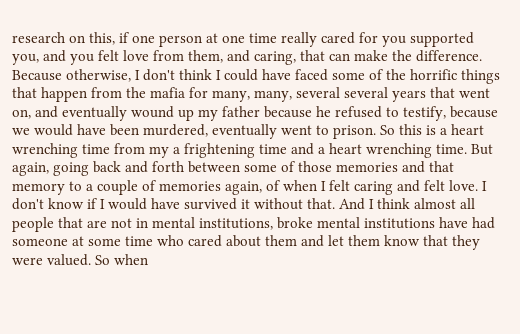research on this, if one person at one time really cared for you supported you, and you felt love from them, and caring, that can make the difference. Because otherwise, I don't think I could have faced some of the horrific things that happen from the mafia for many, many, several several years that went on, and eventually wound up my father because he refused to testify, because we would have been murdered, eventually went to prison. So this is a heart wrenching time from my a frightening time and a heart wrenching time. But again, going back and forth between some of those memories and that memory to a couple of memories again, of when I felt caring and felt love. I don't know if I would have survived it without that. And I think almost all people that are not in mental institutions, broke mental institutions have had someone at some time who cared about them and let them know that they were valued. So when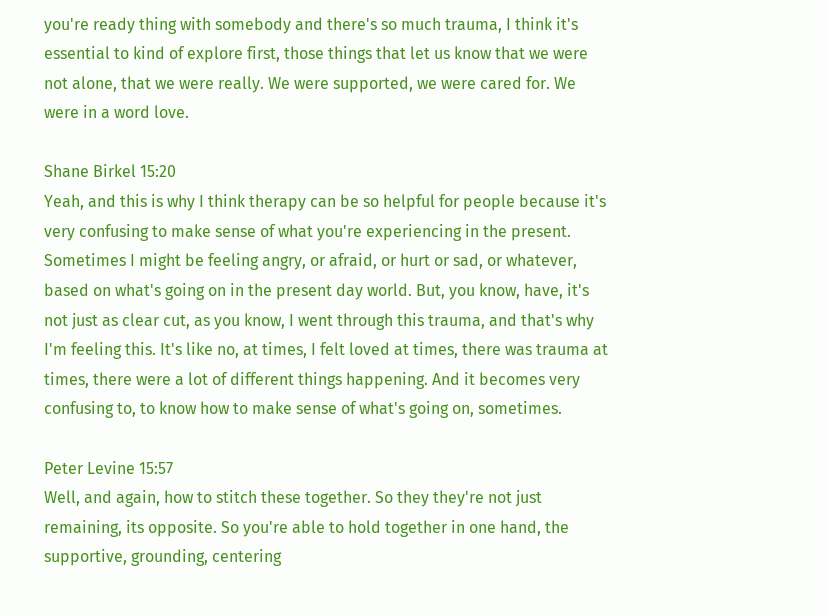you're ready thing with somebody and there's so much trauma, I think it's essential to kind of explore first, those things that let us know that we were not alone, that we were really. We were supported, we were cared for. We were in a word love.

Shane Birkel 15:20
Yeah, and this is why I think therapy can be so helpful for people because it's very confusing to make sense of what you're experiencing in the present. Sometimes I might be feeling angry, or afraid, or hurt or sad, or whatever, based on what's going on in the present day world. But, you know, have, it's not just as clear cut, as you know, I went through this trauma, and that's why I'm feeling this. It's like no, at times, I felt loved at times, there was trauma at times, there were a lot of different things happening. And it becomes very confusing to, to know how to make sense of what's going on, sometimes.

Peter Levine 15:57
Well, and again, how to stitch these together. So they they're not just remaining, its opposite. So you're able to hold together in one hand, the supportive, grounding, centering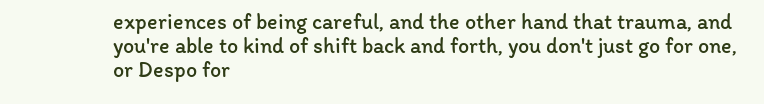experiences of being careful, and the other hand that trauma, and you're able to kind of shift back and forth, you don't just go for one, or Despo for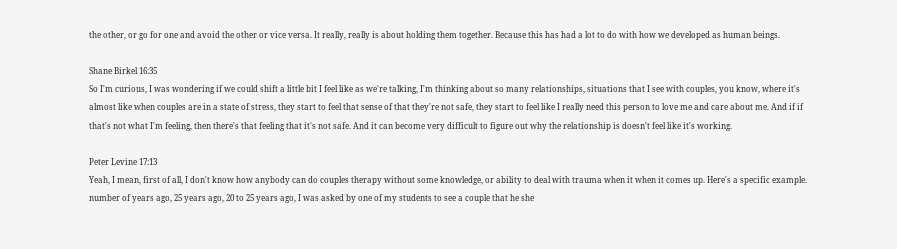the other, or go for one and avoid the other or vice versa. It really, really is about holding them together. Because this has had a lot to do with how we developed as human beings.

Shane Birkel 16:35
So I'm curious, I was wondering if we could shift a little bit I feel like as we're talking, I'm thinking about so many relationships, situations that I see with couples, you know, where it's almost like when couples are in a state of stress, they start to feel that sense of that they're not safe, they start to feel like I really need this person to love me and care about me. And if if that's not what I'm feeling, then there's that feeling that it's not safe. And it can become very difficult to figure out why the relationship is doesn't feel like it's working.

Peter Levine 17:13
Yeah, I mean, first of all, I don't know how anybody can do couples therapy without some knowledge, or ability to deal with trauma when it when it comes up. Here's a specific example. number of years ago, 25 years ago, 20 to 25 years ago, I was asked by one of my students to see a couple that he she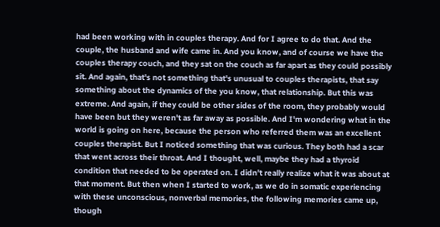had been working with in couples therapy. And for I agree to do that. And the couple, the husband and wife came in. And you know, and of course we have the couples therapy couch, and they sat on the couch as far apart as they could possibly sit. And again, that's not something that's unusual to couples therapists, that say something about the dynamics of the you know, that relationship. But this was extreme. And again, if they could be other sides of the room, they probably would have been but they weren't as far away as possible. And I'm wondering what in the world is going on here, because the person who referred them was an excellent couples therapist. But I noticed something that was curious. They both had a scar that went across their throat. And I thought, well, maybe they had a thyroid condition that needed to be operated on. I didn't really realize what it was about at that moment. But then when I started to work, as we do in somatic experiencing with these unconscious, nonverbal memories, the following memories came up, though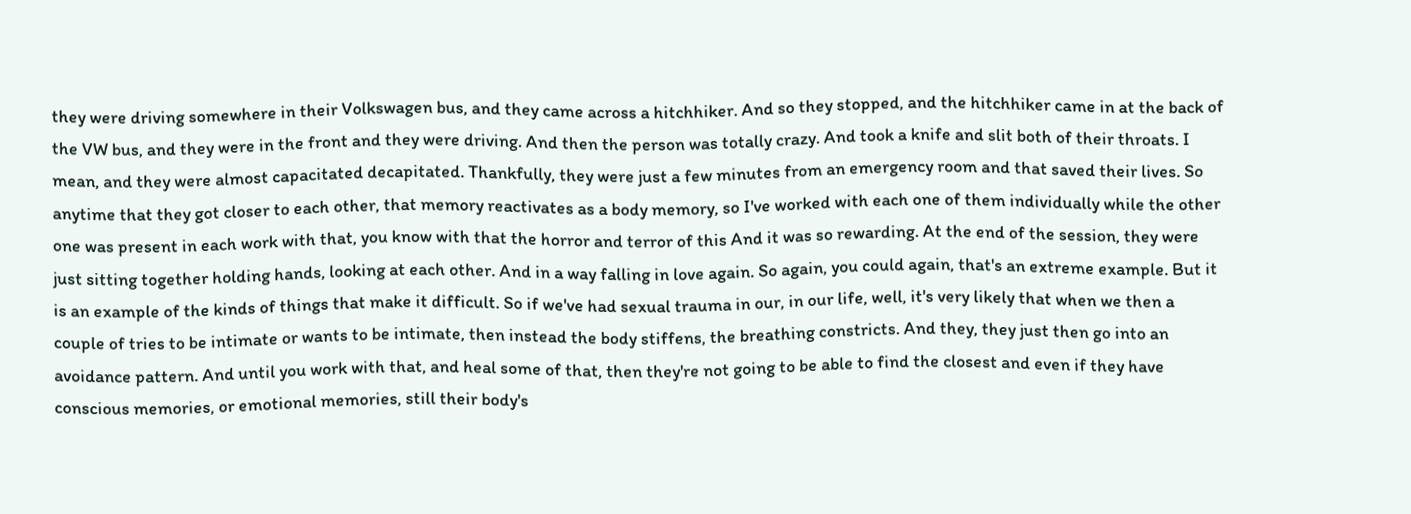they were driving somewhere in their Volkswagen bus, and they came across a hitchhiker. And so they stopped, and the hitchhiker came in at the back of the VW bus, and they were in the front and they were driving. And then the person was totally crazy. And took a knife and slit both of their throats. I mean, and they were almost capacitated decapitated. Thankfully, they were just a few minutes from an emergency room and that saved their lives. So anytime that they got closer to each other, that memory reactivates as a body memory, so I've worked with each one of them individually while the other one was present in each work with that, you know with that the horror and terror of this And it was so rewarding. At the end of the session, they were just sitting together holding hands, looking at each other. And in a way falling in love again. So again, you could again, that's an extreme example. But it is an example of the kinds of things that make it difficult. So if we've had sexual trauma in our, in our life, well, it's very likely that when we then a couple of tries to be intimate or wants to be intimate, then instead the body stiffens, the breathing constricts. And they, they just then go into an avoidance pattern. And until you work with that, and heal some of that, then they're not going to be able to find the closest and even if they have conscious memories, or emotional memories, still their body's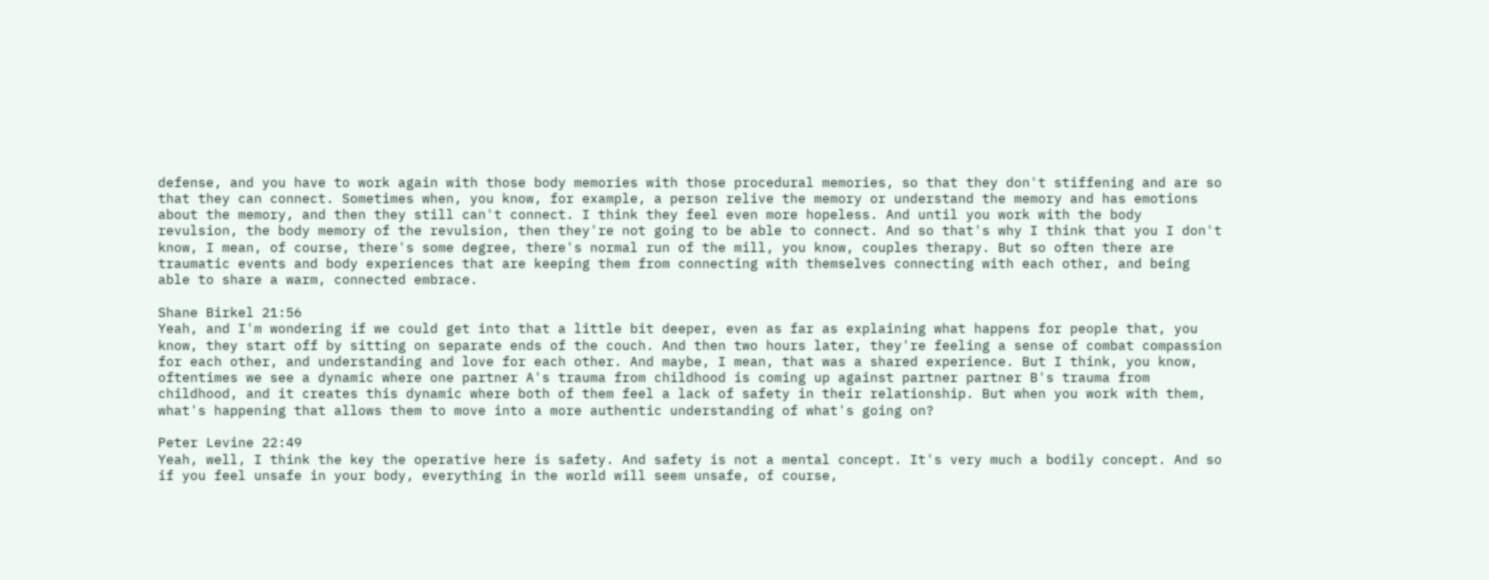defense, and you have to work again with those body memories with those procedural memories, so that they don't stiffening and are so that they can connect. Sometimes when, you know, for example, a person relive the memory or understand the memory and has emotions about the memory, and then they still can't connect. I think they feel even more hopeless. And until you work with the body revulsion, the body memory of the revulsion, then they're not going to be able to connect. And so that's why I think that you I don't know, I mean, of course, there's some degree, there's normal run of the mill, you know, couples therapy. But so often there are traumatic events and body experiences that are keeping them from connecting with themselves connecting with each other, and being able to share a warm, connected embrace.

Shane Birkel 21:56
Yeah, and I'm wondering if we could get into that a little bit deeper, even as far as explaining what happens for people that, you know, they start off by sitting on separate ends of the couch. And then two hours later, they're feeling a sense of combat compassion for each other, and understanding and love for each other. And maybe, I mean, that was a shared experience. But I think, you know, oftentimes we see a dynamic where one partner A's trauma from childhood is coming up against partner partner B's trauma from childhood, and it creates this dynamic where both of them feel a lack of safety in their relationship. But when you work with them, what's happening that allows them to move into a more authentic understanding of what's going on?

Peter Levine 22:49
Yeah, well, I think the key the operative here is safety. And safety is not a mental concept. It's very much a bodily concept. And so if you feel unsafe in your body, everything in the world will seem unsafe, of course,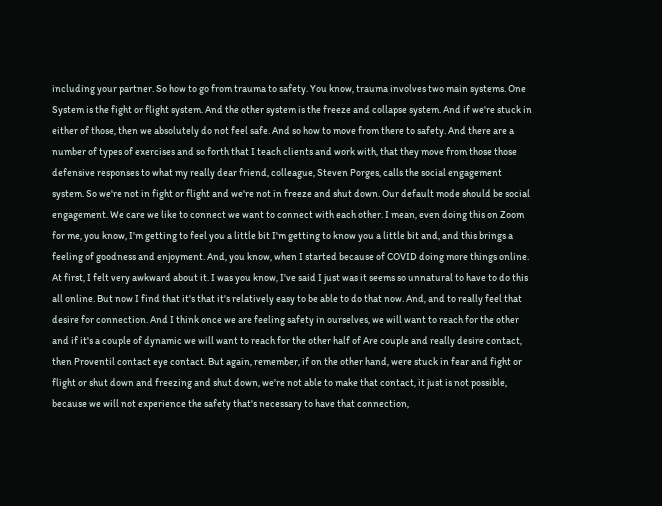including your partner. So how to go from trauma to safety. You know, trauma involves two main systems. One System is the fight or flight system. And the other system is the freeze and collapse system. And if we're stuck in either of those, then we absolutely do not feel safe. And so how to move from there to safety. And there are a number of types of exercises and so forth that I teach clients and work with, that they move from those those defensive responses to what my really dear friend, colleague, Steven Porges, calls the social engagement system. So we're not in fight or flight and we're not in freeze and shut down. Our default mode should be social engagement. We care we like to connect we want to connect with each other. I mean, even doing this on Zoom for me, you know, I'm getting to feel you a little bit I'm getting to know you a little bit and, and this brings a feeling of goodness and enjoyment. And, you know, when I started because of COVID doing more things online. At first, I felt very awkward about it. I was you know, I've said I just was it seems so unnatural to have to do this all online. But now I find that it's that it's relatively easy to be able to do that now. And, and to really feel that desire for connection. And I think once we are feeling safety in ourselves, we will want to reach for the other and if it's a couple of dynamic we will want to reach for the other half of Are couple and really desire contact, then Proventil contact eye contact. But again, remember, if on the other hand, were stuck in fear and fight or flight or shut down and freezing and shut down, we're not able to make that contact, it just is not possible, because we will not experience the safety that's necessary to have that connection,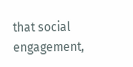that social engagement,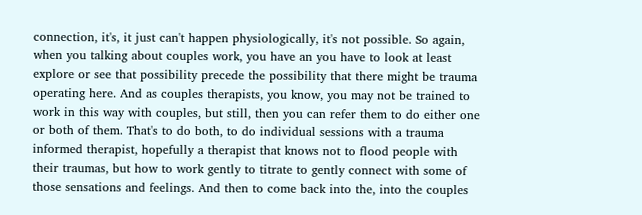connection, it's, it just can't happen physiologically, it's not possible. So again, when you talking about couples work, you have an you have to look at least explore or see that possibility precede the possibility that there might be trauma operating here. And as couples therapists, you know, you may not be trained to work in this way with couples, but still, then you can refer them to do either one or both of them. That's to do both, to do individual sessions with a trauma informed therapist, hopefully a therapist that knows not to flood people with their traumas, but how to work gently to titrate to gently connect with some of those sensations and feelings. And then to come back into the, into the couples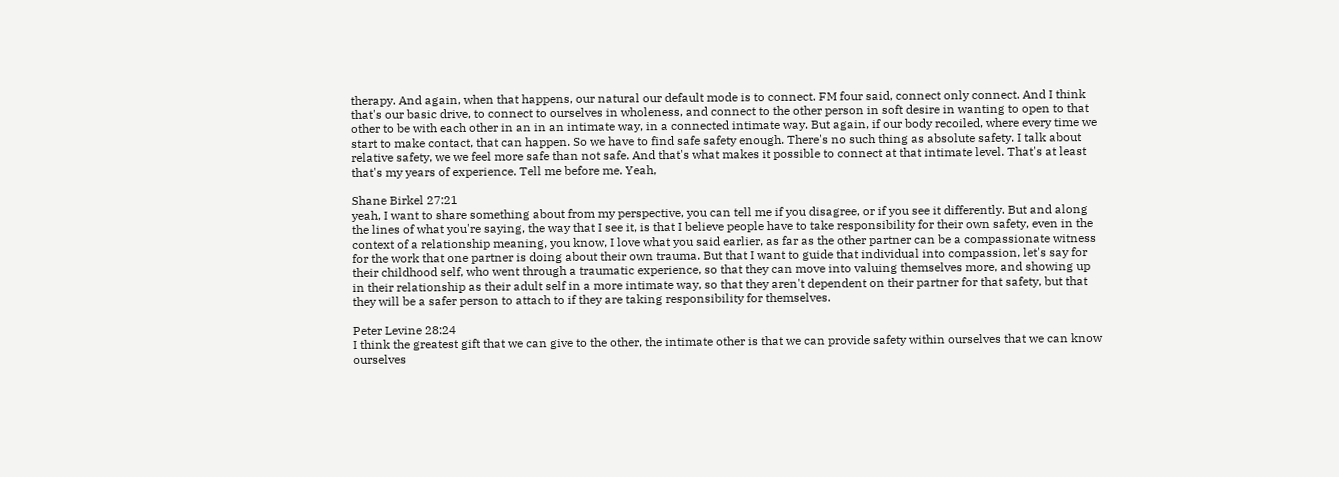therapy. And again, when that happens, our natural our default mode is to connect. FM four said, connect only connect. And I think that's our basic drive, to connect to ourselves in wholeness, and connect to the other person in soft desire in wanting to open to that other to be with each other in an in an intimate way, in a connected intimate way. But again, if our body recoiled, where every time we start to make contact, that can happen. So we have to find safe safety enough. There's no such thing as absolute safety. I talk about relative safety, we we feel more safe than not safe. And that's what makes it possible to connect at that intimate level. That's at least that's my years of experience. Tell me before me. Yeah,

Shane Birkel 27:21
yeah, I want to share something about from my perspective, you can tell me if you disagree, or if you see it differently. But and along the lines of what you're saying, the way that I see it, is that I believe people have to take responsibility for their own safety, even in the context of a relationship meaning, you know, I love what you said earlier, as far as the other partner can be a compassionate witness for the work that one partner is doing about their own trauma. But that I want to guide that individual into compassion, let's say for their childhood self, who went through a traumatic experience, so that they can move into valuing themselves more, and showing up in their relationship as their adult self in a more intimate way, so that they aren't dependent on their partner for that safety, but that they will be a safer person to attach to if they are taking responsibility for themselves.

Peter Levine 28:24
I think the greatest gift that we can give to the other, the intimate other is that we can provide safety within ourselves that we can know ourselves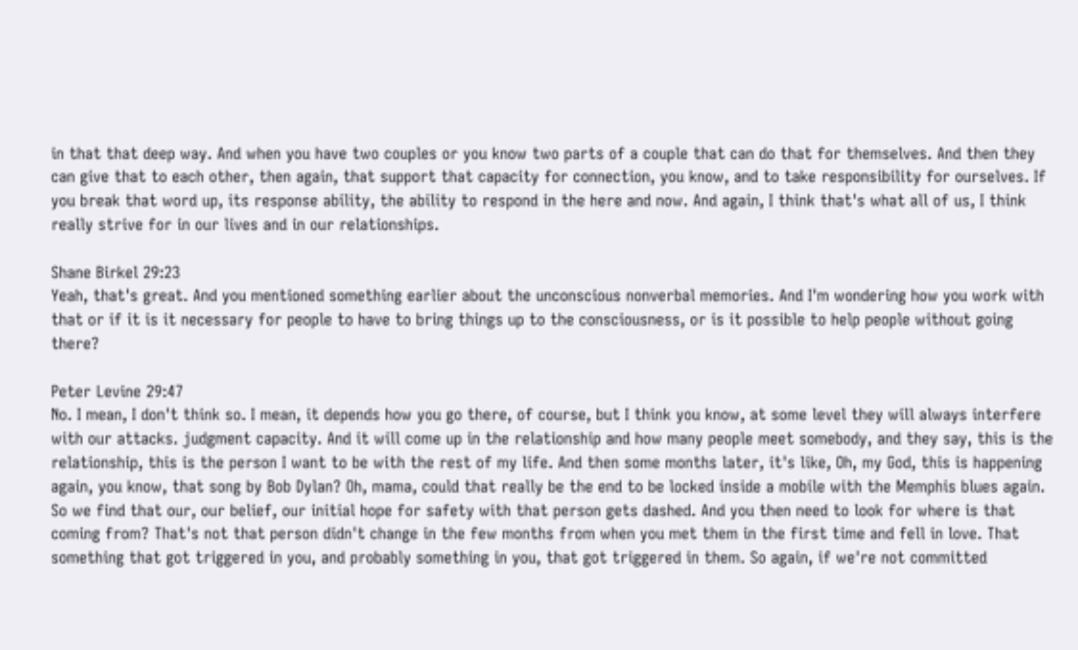in that that deep way. And when you have two couples or you know two parts of a couple that can do that for themselves. And then they can give that to each other, then again, that support that capacity for connection, you know, and to take responsibility for ourselves. If you break that word up, its response ability, the ability to respond in the here and now. And again, I think that's what all of us, I think really strive for in our lives and in our relationships.

Shane Birkel 29:23
Yeah, that's great. And you mentioned something earlier about the unconscious nonverbal memories. And I'm wondering how you work with that or if it is it necessary for people to have to bring things up to the consciousness, or is it possible to help people without going there?

Peter Levine 29:47
No. I mean, I don't think so. I mean, it depends how you go there, of course, but I think you know, at some level they will always interfere with our attacks. judgment capacity. And it will come up in the relationship and how many people meet somebody, and they say, this is the relationship, this is the person I want to be with the rest of my life. And then some months later, it's like, Oh, my God, this is happening again, you know, that song by Bob Dylan? Oh, mama, could that really be the end to be locked inside a mobile with the Memphis blues again. So we find that our, our belief, our initial hope for safety with that person gets dashed. And you then need to look for where is that coming from? That's not that person didn't change in the few months from when you met them in the first time and fell in love. That something that got triggered in you, and probably something in you, that got triggered in them. So again, if we're not committed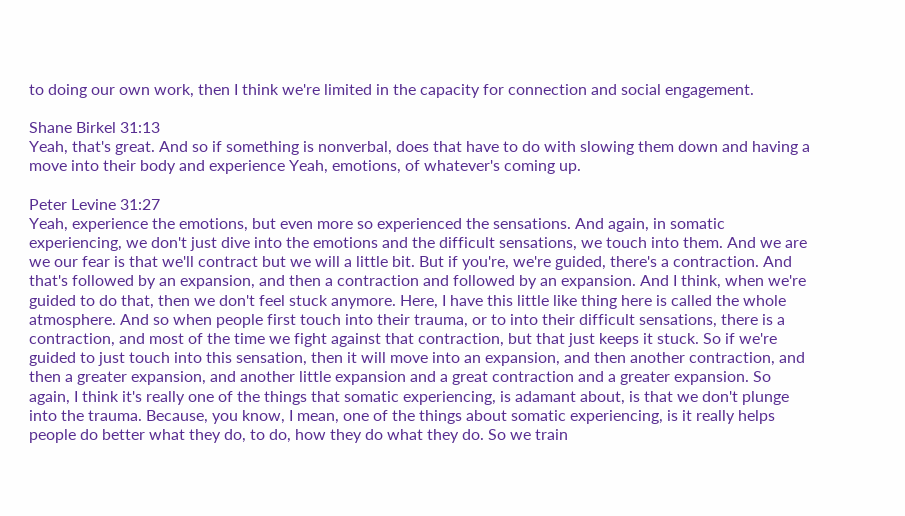to doing our own work, then I think we're limited in the capacity for connection and social engagement.

Shane Birkel 31:13
Yeah, that's great. And so if something is nonverbal, does that have to do with slowing them down and having a move into their body and experience Yeah, emotions, of whatever's coming up.

Peter Levine 31:27
Yeah, experience the emotions, but even more so experienced the sensations. And again, in somatic experiencing, we don't just dive into the emotions and the difficult sensations, we touch into them. And we are we our fear is that we'll contract but we will a little bit. But if you're, we're guided, there's a contraction. And that's followed by an expansion, and then a contraction and followed by an expansion. And I think, when we're guided to do that, then we don't feel stuck anymore. Here, I have this little like thing here is called the whole atmosphere. And so when people first touch into their trauma, or to into their difficult sensations, there is a contraction, and most of the time we fight against that contraction, but that just keeps it stuck. So if we're guided to just touch into this sensation, then it will move into an expansion, and then another contraction, and then a greater expansion, and another little expansion and a great contraction and a greater expansion. So again, I think it's really one of the things that somatic experiencing, is adamant about, is that we don't plunge into the trauma. Because, you know, I mean, one of the things about somatic experiencing, is it really helps people do better what they do, to do, how they do what they do. So we train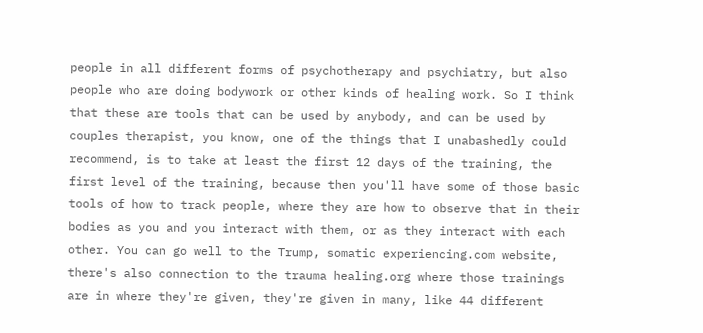people in all different forms of psychotherapy and psychiatry, but also people who are doing bodywork or other kinds of healing work. So I think that these are tools that can be used by anybody, and can be used by couples therapist, you know, one of the things that I unabashedly could recommend, is to take at least the first 12 days of the training, the first level of the training, because then you'll have some of those basic tools of how to track people, where they are how to observe that in their bodies as you and you interact with them, or as they interact with each other. You can go well to the Trump, somatic experiencing.com website, there's also connection to the trauma healing.org where those trainings are in where they're given, they're given in many, like 44 different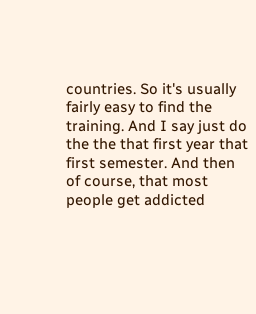countries. So it's usually fairly easy to find the training. And I say just do the the that first year that first semester. And then of course, that most people get addicted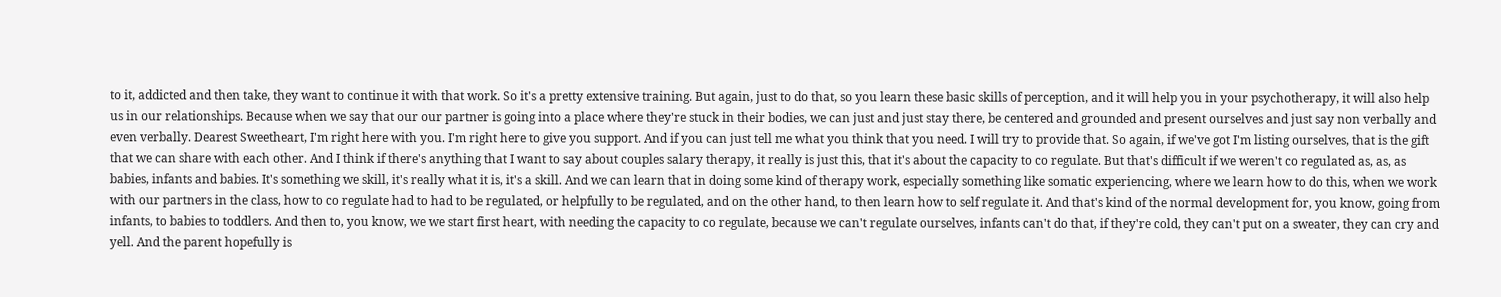to it, addicted and then take, they want to continue it with that work. So it's a pretty extensive training. But again, just to do that, so you learn these basic skills of perception, and it will help you in your psychotherapy, it will also help us in our relationships. Because when we say that our our partner is going into a place where they're stuck in their bodies, we can just and just stay there, be centered and grounded and present ourselves and just say non verbally and even verbally. Dearest Sweetheart, I'm right here with you. I'm right here to give you support. And if you can just tell me what you think that you need. I will try to provide that. So again, if we've got I'm listing ourselves, that is the gift that we can share with each other. And I think if there's anything that I want to say about couples salary therapy, it really is just this, that it's about the capacity to co regulate. But that's difficult if we weren't co regulated as, as, as babies, infants and babies. It's something we skill, it's really what it is, it's a skill. And we can learn that in doing some kind of therapy work, especially something like somatic experiencing, where we learn how to do this, when we work with our partners in the class, how to co regulate had to had to be regulated, or helpfully to be regulated, and on the other hand, to then learn how to self regulate it. And that's kind of the normal development for, you know, going from infants, to babies to toddlers. And then to, you know, we we start first heart, with needing the capacity to co regulate, because we can't regulate ourselves, infants can't do that, if they're cold, they can't put on a sweater, they can cry and yell. And the parent hopefully is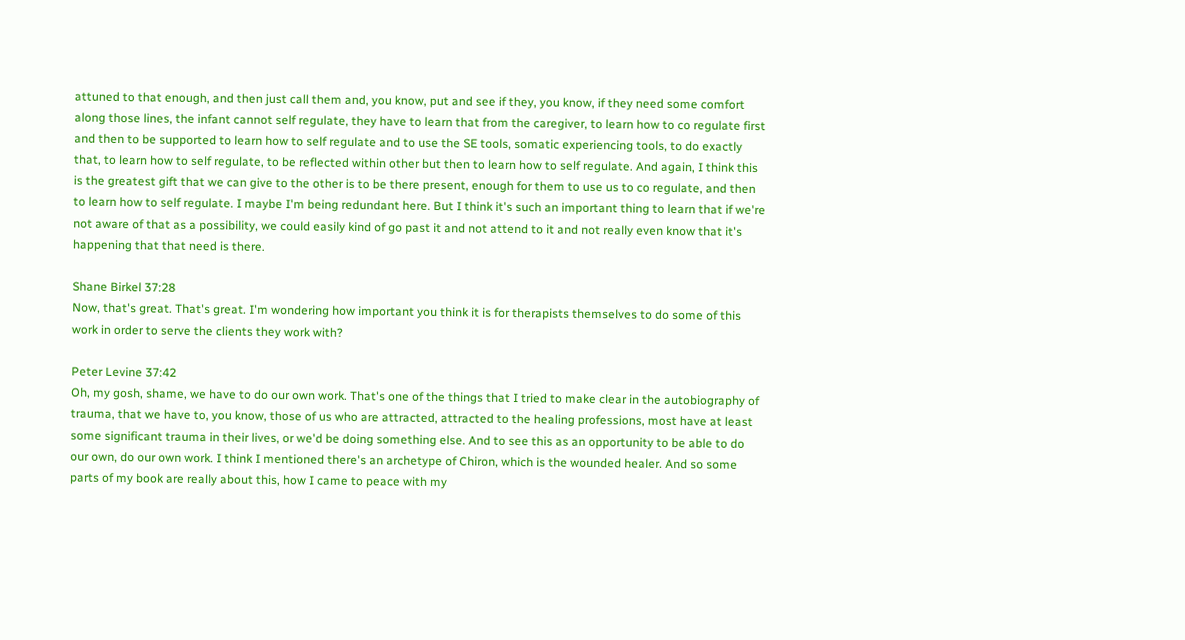attuned to that enough, and then just call them and, you know, put and see if they, you know, if they need some comfort along those lines, the infant cannot self regulate, they have to learn that from the caregiver, to learn how to co regulate first and then to be supported to learn how to self regulate and to use the SE tools, somatic experiencing tools, to do exactly that, to learn how to self regulate, to be reflected within other but then to learn how to self regulate. And again, I think this is the greatest gift that we can give to the other is to be there present, enough for them to use us to co regulate, and then to learn how to self regulate. I maybe I'm being redundant here. But I think it's such an important thing to learn that if we're not aware of that as a possibility, we could easily kind of go past it and not attend to it and not really even know that it's happening that that need is there.

Shane Birkel 37:28
Now, that's great. That's great. I'm wondering how important you think it is for therapists themselves to do some of this work in order to serve the clients they work with?

Peter Levine 37:42
Oh, my gosh, shame, we have to do our own work. That's one of the things that I tried to make clear in the autobiography of trauma, that we have to, you know, those of us who are attracted, attracted to the healing professions, most have at least some significant trauma in their lives, or we'd be doing something else. And to see this as an opportunity to be able to do our own, do our own work. I think I mentioned there's an archetype of Chiron, which is the wounded healer. And so some parts of my book are really about this, how I came to peace with my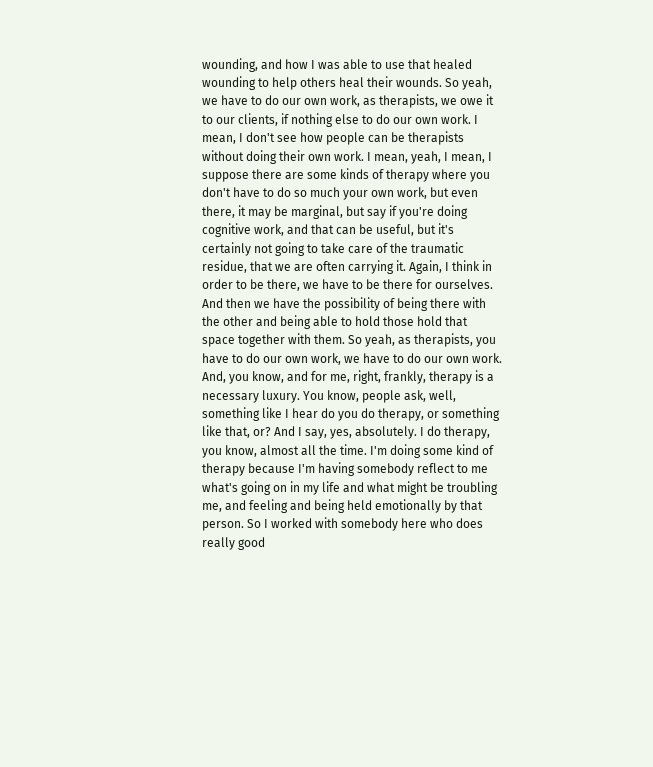wounding, and how I was able to use that healed wounding to help others heal their wounds. So yeah, we have to do our own work, as therapists, we owe it to our clients, if nothing else to do our own work. I mean, I don't see how people can be therapists without doing their own work. I mean, yeah, I mean, I suppose there are some kinds of therapy where you don't have to do so much your own work, but even there, it may be marginal, but say if you're doing cognitive work, and that can be useful, but it's certainly not going to take care of the traumatic residue, that we are often carrying it. Again, I think in order to be there, we have to be there for ourselves. And then we have the possibility of being there with the other and being able to hold those hold that space together with them. So yeah, as therapists, you have to do our own work, we have to do our own work. And, you know, and for me, right, frankly, therapy is a necessary luxury. You know, people ask, well, something like I hear do you do therapy, or something like that, or? And I say, yes, absolutely. I do therapy, you know, almost all the time. I'm doing some kind of therapy because I'm having somebody reflect to me what's going on in my life and what might be troubling me, and feeling and being held emotionally by that person. So I worked with somebody here who does really good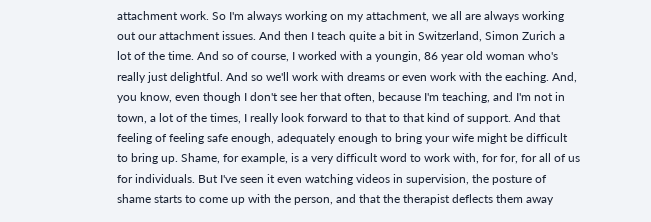attachment work. So I'm always working on my attachment, we all are always working out our attachment issues. And then I teach quite a bit in Switzerland, Simon Zurich a lot of the time. And so of course, I worked with a youngin, 86 year old woman who's really just delightful. And so we'll work with dreams or even work with the eaching. And, you know, even though I don't see her that often, because I'm teaching, and I'm not in town, a lot of the times, I really look forward to that to that kind of support. And that feeling of feeling safe enough, adequately enough to bring your wife might be difficult to bring up. Shame, for example, is a very difficult word to work with, for for, for all of us for individuals. But I've seen it even watching videos in supervision, the posture of shame starts to come up with the person, and that the therapist deflects them away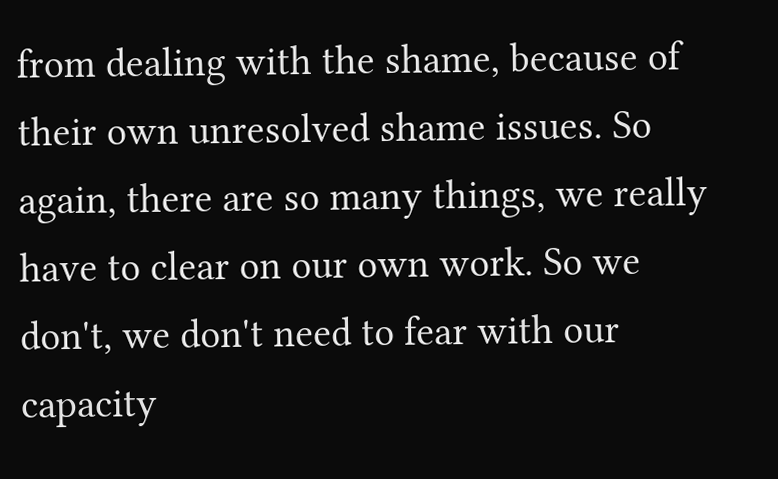from dealing with the shame, because of their own unresolved shame issues. So again, there are so many things, we really have to clear on our own work. So we don't, we don't need to fear with our capacity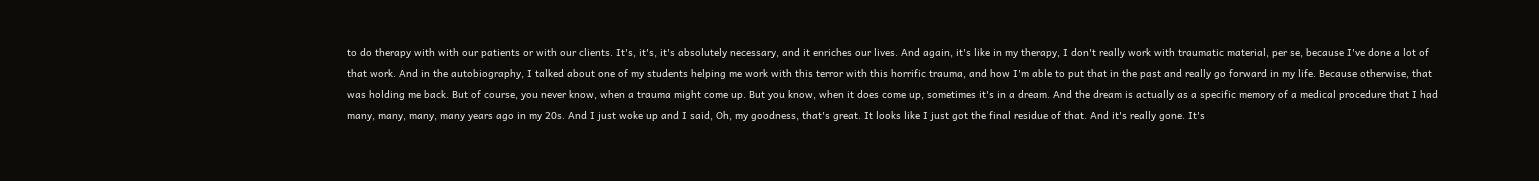to do therapy with with our patients or with our clients. It's, it's, it's absolutely necessary, and it enriches our lives. And again, it's like in my therapy, I don't really work with traumatic material, per se, because I've done a lot of that work. And in the autobiography, I talked about one of my students helping me work with this terror with this horrific trauma, and how I'm able to put that in the past and really go forward in my life. Because otherwise, that was holding me back. But of course, you never know, when a trauma might come up. But you know, when it does come up, sometimes it's in a dream. And the dream is actually as a specific memory of a medical procedure that I had many, many, many, many years ago in my 20s. And I just woke up and I said, Oh, my goodness, that's great. It looks like I just got the final residue of that. And it's really gone. It's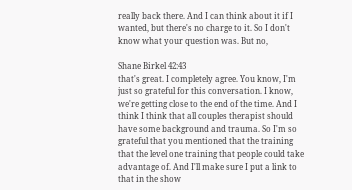really back there. And I can think about it if I wanted, but there's no charge to it. So I don't know what your question was. But no,

Shane Birkel 42:43
that's great. I completely agree. You know, I'm just so grateful for this conversation. I know, we're getting close to the end of the time. And I think I think that all couples therapist should have some background and trauma. So I'm so grateful that you mentioned that the training that the level one training that people could take advantage of. And I'll make sure I put a link to that in the show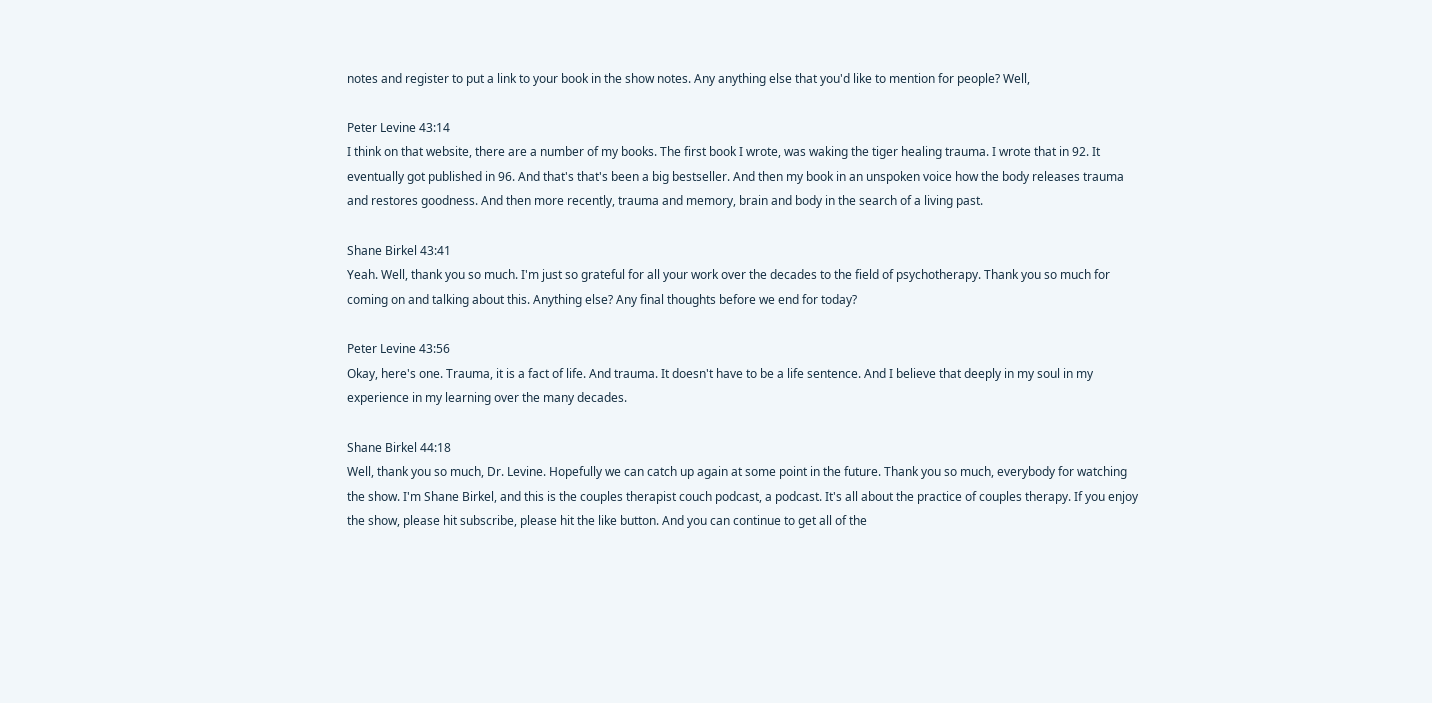notes and register to put a link to your book in the show notes. Any anything else that you'd like to mention for people? Well,

Peter Levine 43:14
I think on that website, there are a number of my books. The first book I wrote, was waking the tiger healing trauma. I wrote that in 92. It eventually got published in 96. And that's that's been a big bestseller. And then my book in an unspoken voice how the body releases trauma and restores goodness. And then more recently, trauma and memory, brain and body in the search of a living past.

Shane Birkel 43:41
Yeah. Well, thank you so much. I'm just so grateful for all your work over the decades to the field of psychotherapy. Thank you so much for coming on and talking about this. Anything else? Any final thoughts before we end for today?

Peter Levine 43:56
Okay, here's one. Trauma, it is a fact of life. And trauma. It doesn't have to be a life sentence. And I believe that deeply in my soul in my experience in my learning over the many decades.

Shane Birkel 44:18
Well, thank you so much, Dr. Levine. Hopefully we can catch up again at some point in the future. Thank you so much, everybody for watching the show. I'm Shane Birkel, and this is the couples therapist couch podcast, a podcast. It's all about the practice of couples therapy. If you enjoy the show, please hit subscribe, please hit the like button. And you can continue to get all of the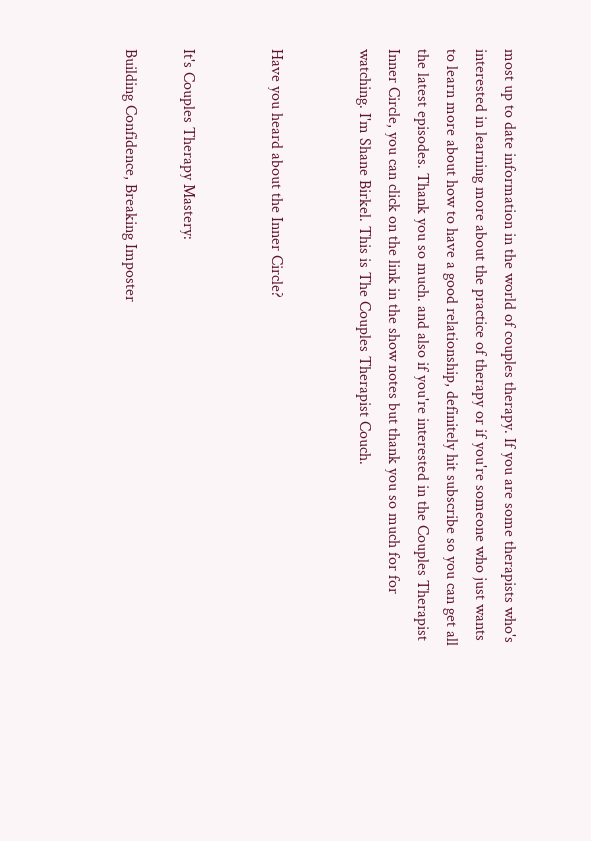most up to date information in the world of couples therapy. If you are some therapists who's interested in learning more about the practice of therapy or if you're someone who just wants to learn more about how to have a good relationship, definitely hit subscribe so you can get all the latest episodes. Thank you so much. and also if you're interested in the Couples Therapist Inner Circle, you can click on the link in the show notes but thank you so much for for watching. I'm Shane Birkel. This is The Couples Therapist Couch.


Have you heard about the Inner Circle?


It's Couples Therapy Mastery:

Building Confidence, Breaking Imposter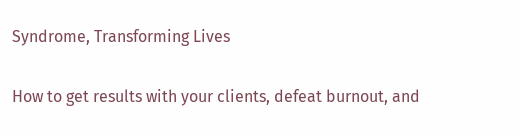Syndrome, Transforming Lives


How to get results with your clients, defeat burnout, and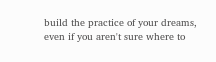build the practice of your dreams, even if you aren't sure where to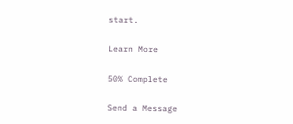start.

Learn More

50% Complete

Send a Message